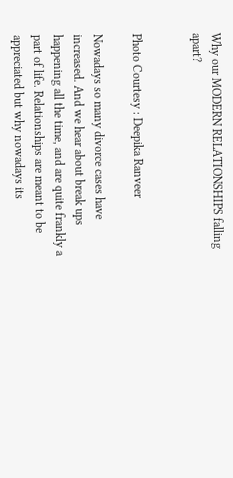Why our MODERN RELATIONSHIPS falling apart?


Photo Courtesy : Deepika Ranveer

Nowadays so many divorce cases have increased. And we hear about break ups happening all the time, and are quite frankly a part of life. Relationships are meant to be appreciated but why nowadays its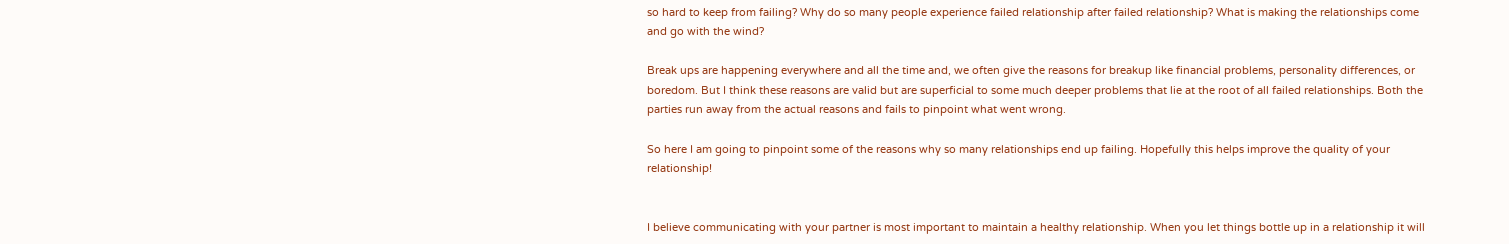so hard to keep from failing? Why do so many people experience failed relationship after failed relationship? What is making the relationships come and go with the wind?

Break ups are happening everywhere and all the time and, we often give the reasons for breakup like financial problems, personality differences, or boredom. But I think these reasons are valid but are superficial to some much deeper problems that lie at the root of all failed relationships. Both the parties run away from the actual reasons and fails to pinpoint what went wrong.

So here I am going to pinpoint some of the reasons why so many relationships end up failing. Hopefully this helps improve the quality of your relationship!


I believe communicating with your partner is most important to maintain a healthy relationship. When you let things bottle up in a relationship it will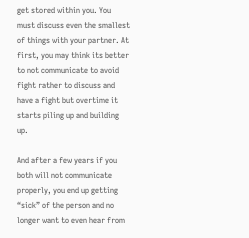get stored within you. You must discuss even the smallest of things with your partner. At first, you may think its better to not communicate to avoid fight rather to discuss and have a fight but overtime it starts piling up and building up.

And after a few years if you both will not communicate properly, you end up getting “sick” of the person and no longer want to even hear from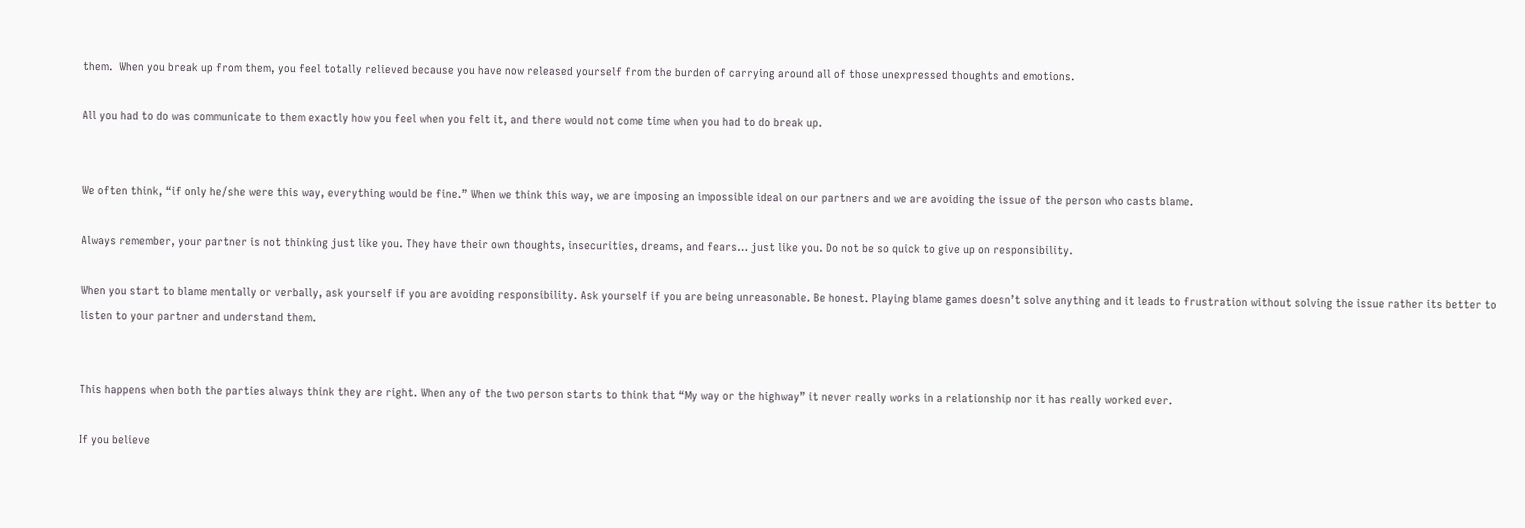them.  When you break up from them, you feel totally relieved because you have now released yourself from the burden of carrying around all of those unexpressed thoughts and emotions.

All you had to do was communicate to them exactly how you feel when you felt it, and there would not come time when you had to do break up.


We often think, “if only he/she were this way, everything would be fine.” When we think this way, we are imposing an impossible ideal on our partners and we are avoiding the issue of the person who casts blame.

Always remember, your partner is not thinking just like you. They have their own thoughts, insecurities, dreams, and fears… just like you. Do not be so quick to give up on responsibility.

When you start to blame mentally or verbally, ask yourself if you are avoiding responsibility. Ask yourself if you are being unreasonable. Be honest. Playing blame games doesn’t solve anything and it leads to frustration without solving the issue rather its better to listen to your partner and understand them.


This happens when both the parties always think they are right. When any of the two person starts to think that “My way or the highway” it never really works in a relationship nor it has really worked ever.

If you believe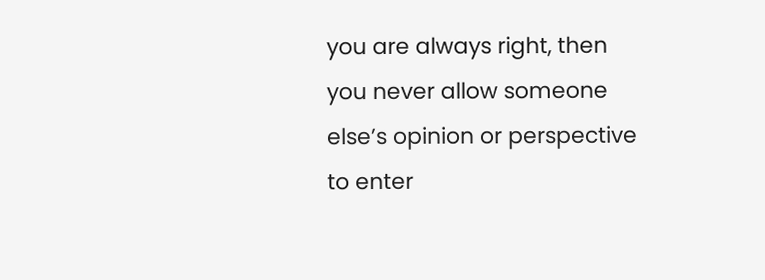you are always right, then you never allow someone else’s opinion or perspective to enter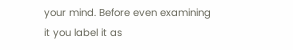your mind. Before even examining it you label it as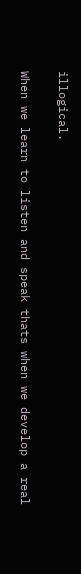illogical.

When we learn to listen and speak thats when we develop a real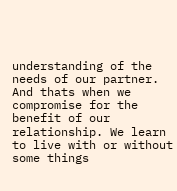understanding of the needs of our partner. And thats when we compromise for the benefit of our relationship. We learn to live with or without some things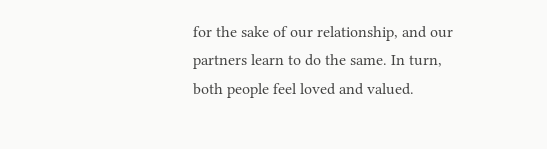for the sake of our relationship, and our partners learn to do the same. In turn, both people feel loved and valued.